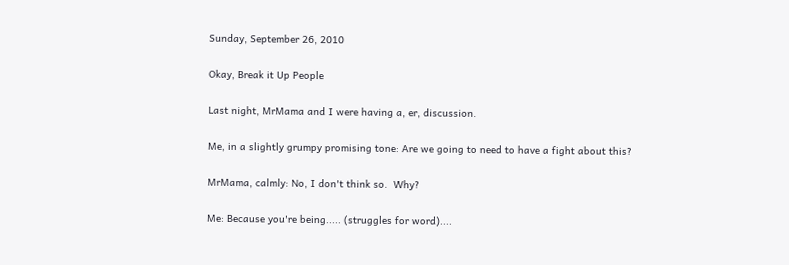Sunday, September 26, 2010

Okay, Break it Up People

Last night, MrMama and I were having a, er, discussion.

Me, in a slightly grumpy promising tone: Are we going to need to have a fight about this?

MrMama, calmly: No, I don't think so.  Why?

Me: Because you're being..... (struggles for word)....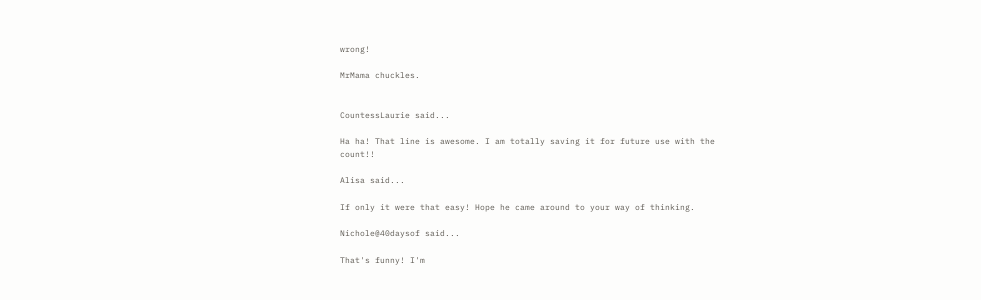wrong!

MrMama chuckles.


CountessLaurie said...

Ha ha! That line is awesome. I am totally saving it for future use with the count!!

Alisa said...

If only it were that easy! Hope he came around to your way of thinking.

Nichole@40daysof said...

That's funny! I'm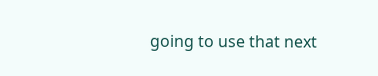going to use that next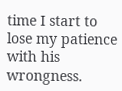time I start to lose my patience with his wrongness.